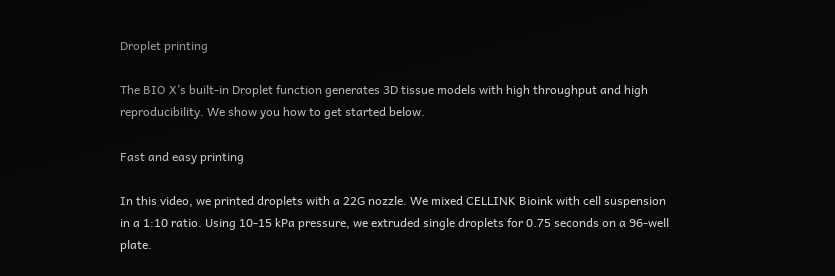Droplet printing

The BIO X’s built-in Droplet function generates 3D tissue models with high throughput and high reproducibility. We show you how to get started below.

Fast and easy printing

In this video, we printed droplets with a 22G nozzle. We mixed CELLINK Bioink with cell suspension in a 1:10 ratio. Using 10-15 kPa pressure, we extruded single droplets for 0.75 seconds on a 96-well plate.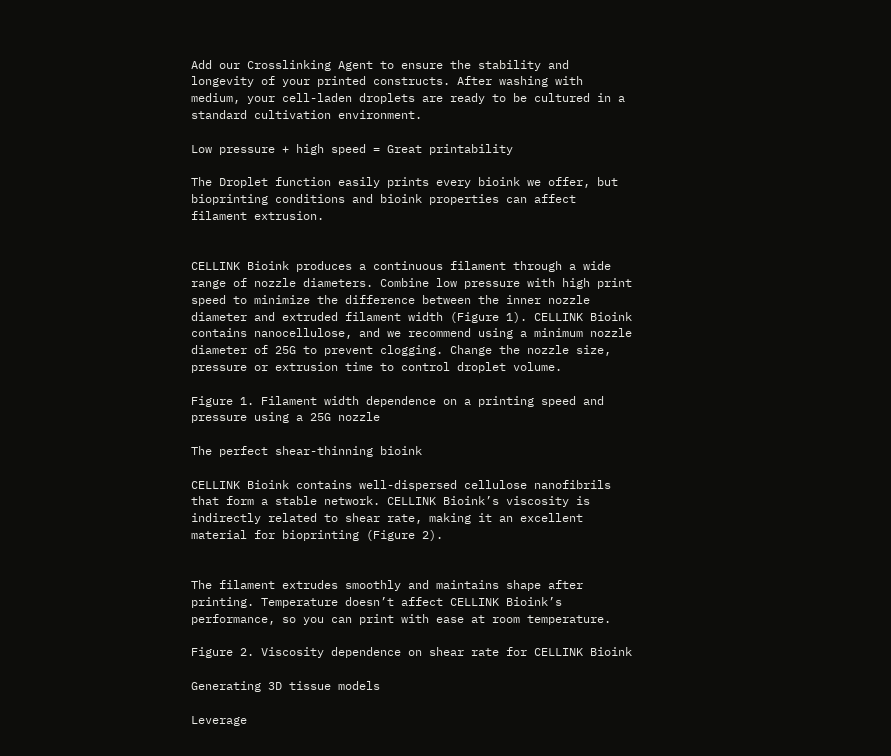Add our Crosslinking Agent to ensure the stability and longevity of your printed constructs. After washing with medium, your cell-laden droplets are ready to be cultured in a standard cultivation environment.

Low pressure + high speed = Great printability

The Droplet function easily prints every bioink we offer, but bioprinting conditions and bioink properties can affect filament extrusion.


CELLINK Bioink produces a continuous filament through a wide range of nozzle diameters. Combine low pressure with high print speed to minimize the difference between the inner nozzle diameter and extruded filament width (Figure 1). CELLINK Bioink contains nanocellulose, and we recommend using a minimum nozzle diameter of 25G to prevent clogging. Change the nozzle size, pressure or extrusion time to control droplet volume.

Figure 1. Filament width dependence on a printing speed and pressure using a 25G nozzle

The perfect shear-thinning bioink

CELLINK Bioink contains well-dispersed cellulose nanofibrils that form a stable network. CELLINK Bioink’s viscosity is indirectly related to shear rate, making it an excellent material for bioprinting (Figure 2).


The filament extrudes smoothly and maintains shape after printing. Temperature doesn’t affect CELLINK Bioink’s performance, so you can print with ease at room temperature.

Figure 2. Viscosity dependence on shear rate for CELLINK Bioink

Generating 3D tissue models

Leverage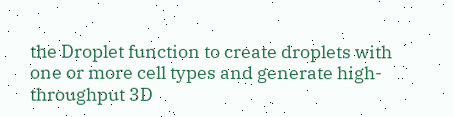the Droplet function to create droplets with one or more cell types and generate high-throughput 3D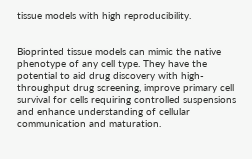tissue models with high reproducibility.


Bioprinted tissue models can mimic the native phenotype of any cell type. They have the potential to aid drug discovery with high-throughput drug screening, improve primary cell survival for cells requiring controlled suspensions and enhance understanding of cellular communication and maturation.